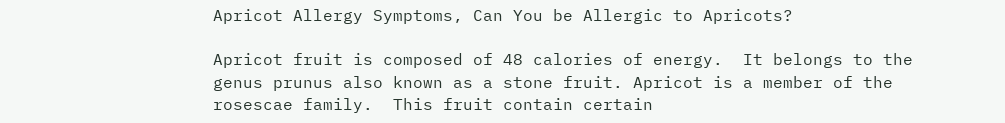Apricot Allergy Symptoms, Can You be Allergic to Apricots?

Apricot fruit is composed of 48 calories of energy.  It belongs to the genus prunus also known as a stone fruit. Apricot is a member of the rosescae family.  This fruit contain certain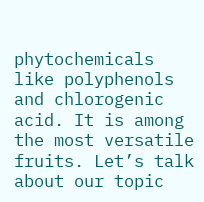phytochemicals like polyphenols and chlorogenic acid. It is among the most versatile fruits. Let’s talk about our topic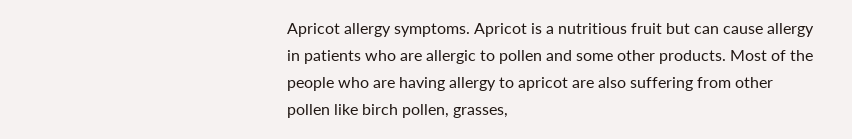Apricot allergy symptoms. Apricot is a nutritious fruit but can cause allergy in patients who are allergic to pollen and some other products. Most of the people who are having allergy to apricot are also suffering from other pollen like birch pollen, grasses,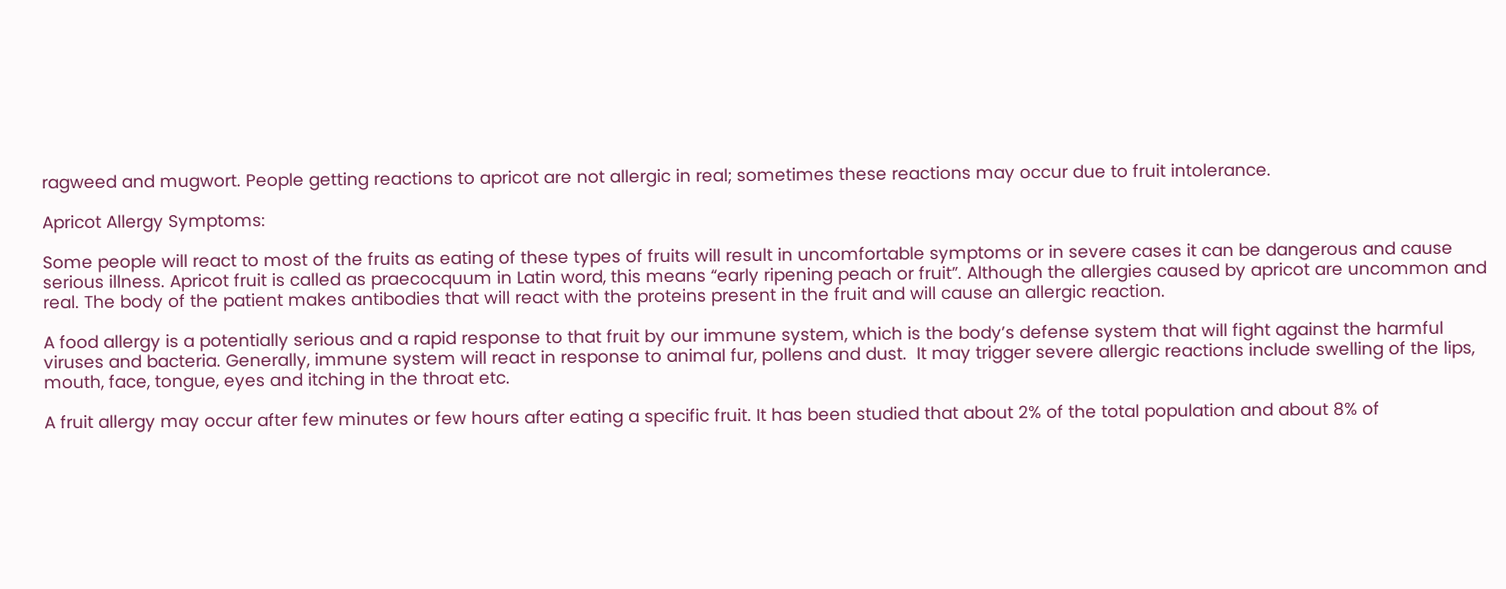ragweed and mugwort. People getting reactions to apricot are not allergic in real; sometimes these reactions may occur due to fruit intolerance.

Apricot Allergy Symptoms:

Some people will react to most of the fruits as eating of these types of fruits will result in uncomfortable symptoms or in severe cases it can be dangerous and cause serious illness. Apricot fruit is called as praecocquum in Latin word, this means “early ripening peach or fruit”. Although the allergies caused by apricot are uncommon and real. The body of the patient makes antibodies that will react with the proteins present in the fruit and will cause an allergic reaction.

A food allergy is a potentially serious and a rapid response to that fruit by our immune system, which is the body’s defense system that will fight against the harmful viruses and bacteria. Generally, immune system will react in response to animal fur, pollens and dust.  It may trigger severe allergic reactions include swelling of the lips, mouth, face, tongue, eyes and itching in the throat etc.

A fruit allergy may occur after few minutes or few hours after eating a specific fruit. It has been studied that about 2% of the total population and about 8% of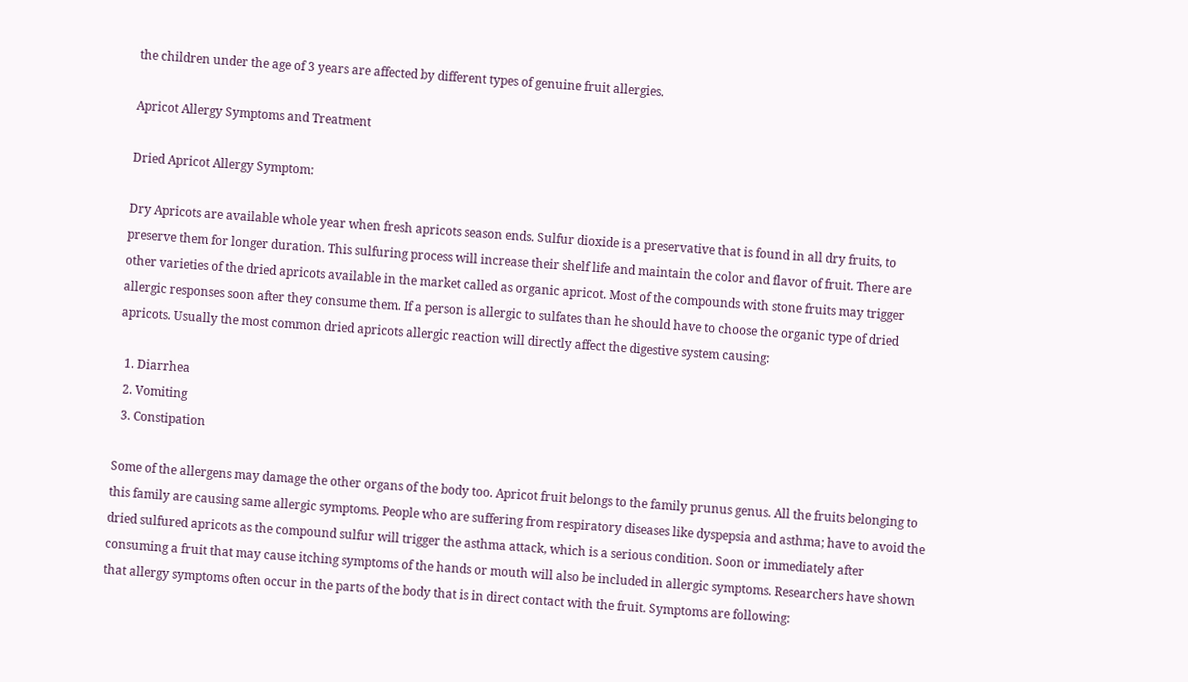the children under the age of 3 years are affected by different types of genuine fruit allergies.

Apricot Allergy Symptoms and Treatment

Dried Apricot Allergy Symptom:

Dry Apricots are available whole year when fresh apricots season ends. Sulfur dioxide is a preservative that is found in all dry fruits, to preserve them for longer duration. This sulfuring process will increase their shelf life and maintain the color and flavor of fruit. There are other varieties of the dried apricots available in the market called as organic apricot. Most of the compounds with stone fruits may trigger allergic responses soon after they consume them. If a person is allergic to sulfates than he should have to choose the organic type of dried apricots. Usually the most common dried apricots allergic reaction will directly affect the digestive system causing:

  1. Diarrhea
  2. Vomiting
  3. Constipation

Some of the allergens may damage the other organs of the body too. Apricot fruit belongs to the family prunus genus. All the fruits belonging to this family are causing same allergic symptoms. People who are suffering from respiratory diseases like dyspepsia and asthma; have to avoid the dried sulfured apricots as the compound sulfur will trigger the asthma attack, which is a serious condition. Soon or immediately after consuming a fruit that may cause itching symptoms of the hands or mouth will also be included in allergic symptoms. Researchers have shown that allergy symptoms often occur in the parts of the body that is in direct contact with the fruit. Symptoms are following: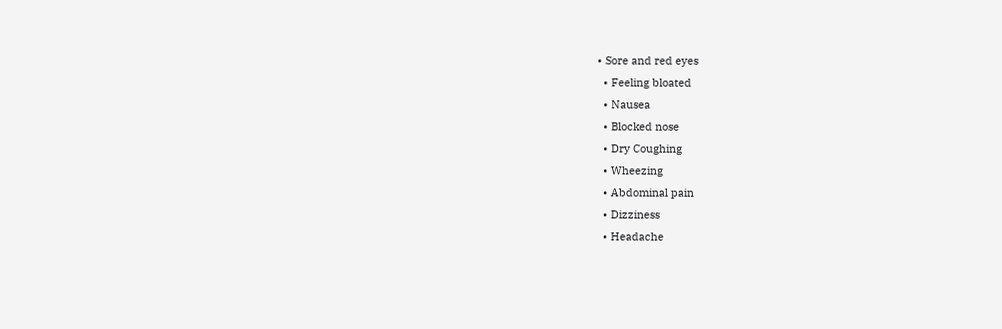• Sore and red eyes
  • Feeling bloated
  • Nausea
  • Blocked nose
  • Dry Coughing
  • Wheezing
  • Abdominal pain
  • Dizziness
  • Headache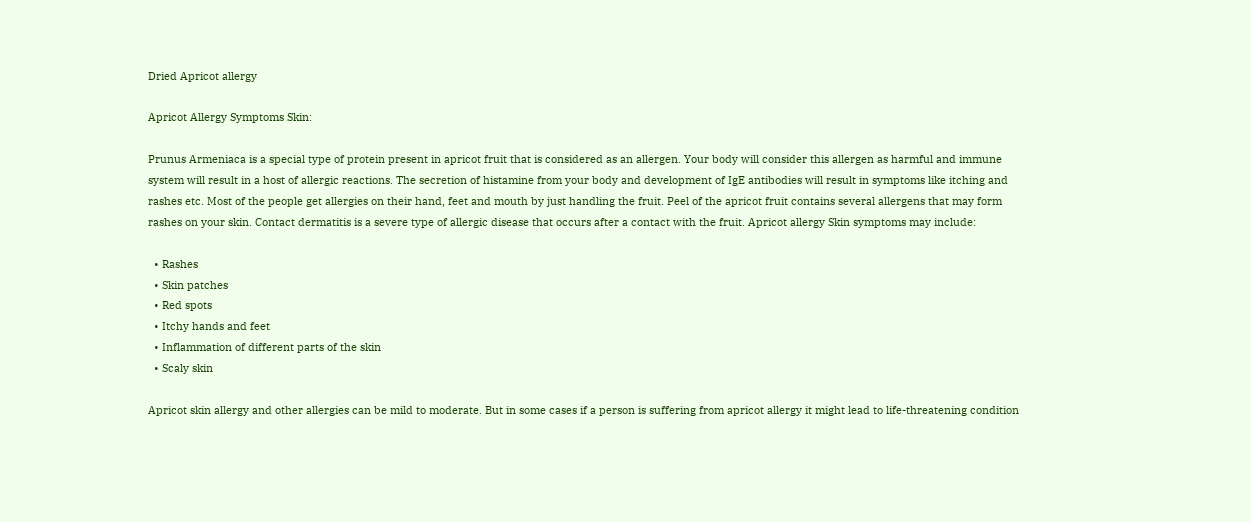Dried Apricot allergy

Apricot Allergy Symptoms Skin:

Prunus Armeniaca is a special type of protein present in apricot fruit that is considered as an allergen. Your body will consider this allergen as harmful and immune system will result in a host of allergic reactions. The secretion of histamine from your body and development of IgE antibodies will result in symptoms like itching and rashes etc. Most of the people get allergies on their hand, feet and mouth by just handling the fruit. Peel of the apricot fruit contains several allergens that may form rashes on your skin. Contact dermatitis is a severe type of allergic disease that occurs after a contact with the fruit. Apricot allergy Skin symptoms may include:

  • Rashes
  • Skin patches
  • Red spots
  • Itchy hands and feet
  • Inflammation of different parts of the skin
  • Scaly skin

Apricot skin allergy and other allergies can be mild to moderate. But in some cases if a person is suffering from apricot allergy it might lead to life-threatening condition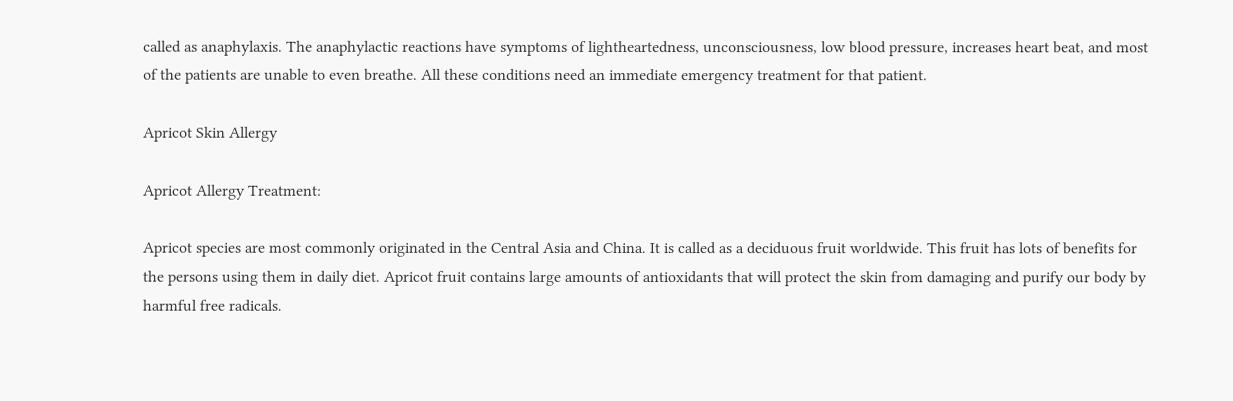called as anaphylaxis. The anaphylactic reactions have symptoms of lightheartedness, unconsciousness, low blood pressure, increases heart beat, and most of the patients are unable to even breathe. All these conditions need an immediate emergency treatment for that patient.

Apricot Skin Allergy

Apricot Allergy Treatment:

Apricot species are most commonly originated in the Central Asia and China. It is called as a deciduous fruit worldwide. This fruit has lots of benefits for the persons using them in daily diet. Apricot fruit contains large amounts of antioxidants that will protect the skin from damaging and purify our body by harmful free radicals.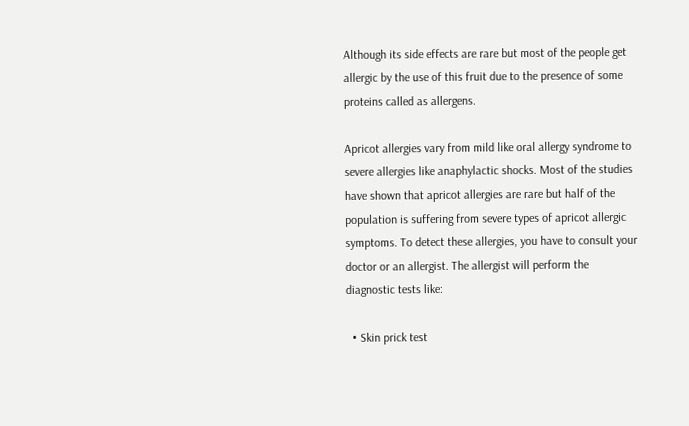Although its side effects are rare but most of the people get allergic by the use of this fruit due to the presence of some proteins called as allergens.

Apricot allergies vary from mild like oral allergy syndrome to severe allergies like anaphylactic shocks. Most of the studies have shown that apricot allergies are rare but half of the population is suffering from severe types of apricot allergic symptoms. To detect these allergies, you have to consult your doctor or an allergist. The allergist will perform the diagnostic tests like:

  • Skin prick test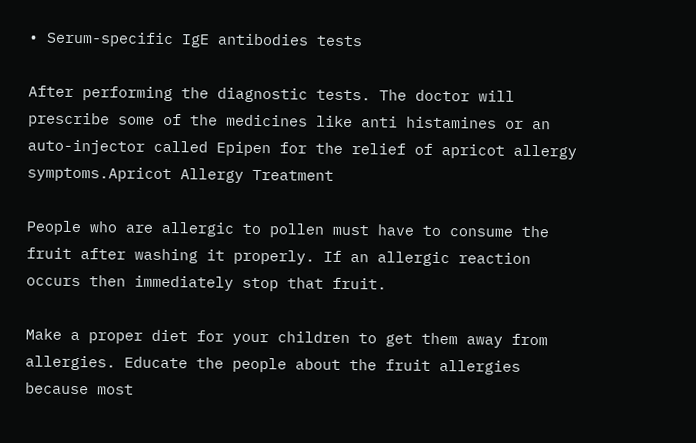• Serum-specific IgE antibodies tests

After performing the diagnostic tests. The doctor will prescribe some of the medicines like anti histamines or an auto-injector called Epipen for the relief of apricot allergy symptoms.Apricot Allergy Treatment

People who are allergic to pollen must have to consume the fruit after washing it properly. If an allergic reaction occurs then immediately stop that fruit.

Make a proper diet for your children to get them away from allergies. Educate the people about the fruit allergies because most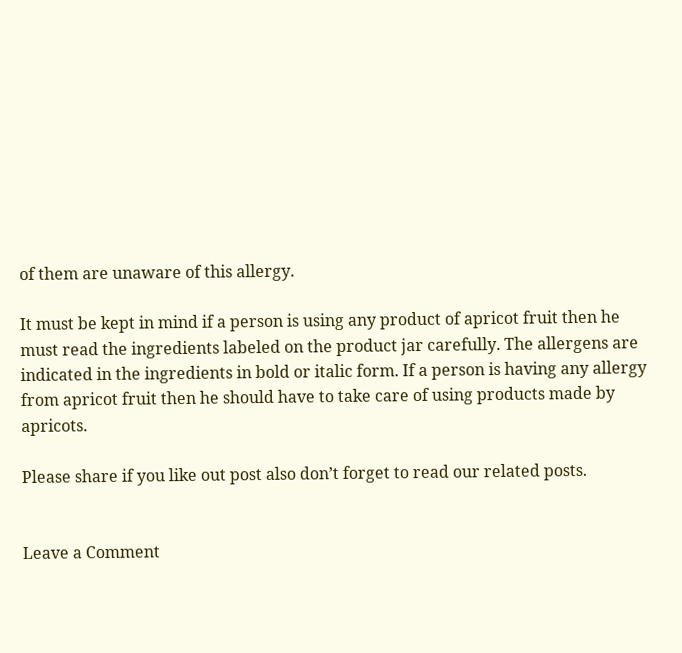of them are unaware of this allergy.

It must be kept in mind if a person is using any product of apricot fruit then he must read the ingredients labeled on the product jar carefully. The allergens are indicated in the ingredients in bold or italic form. If a person is having any allergy from apricot fruit then he should have to take care of using products made by apricots.

Please share if you like out post also don’t forget to read our related posts.


Leave a Comment